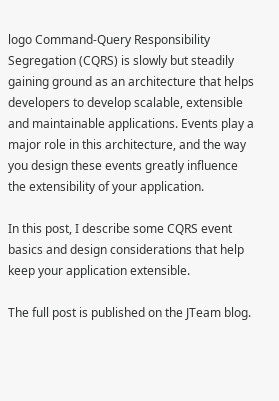logo Command-Query Responsibility Segregation (CQRS) is slowly but steadily gaining ground as an architecture that helps developers to develop scalable, extensible and maintainable applications. Events play a major role in this architecture, and the way you design these events greatly influence the extensibility of your application.

In this post, I describe some CQRS event basics and design considerations that help keep your application extensible.

The full post is published on the JTeam blog.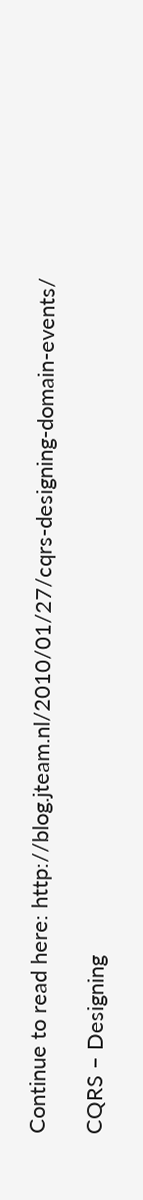Continue to read here: http://blog.jteam.nl/2010/01/27/cqrs-designing-domain-events/

CQRS – Designing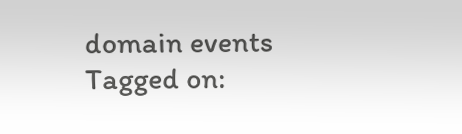domain events
Tagged on: